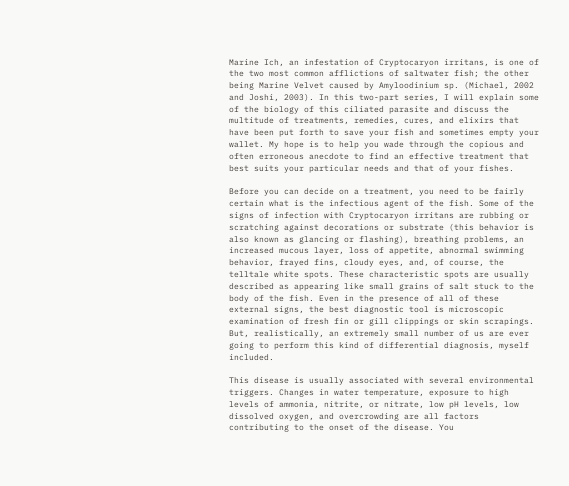Marine Ich, an infestation of Cryptocaryon irritans, is one of the two most common afflictions of saltwater fish; the other being Marine Velvet caused by Amyloodinium sp. (Michael, 2002 and Joshi, 2003). In this two-part series, I will explain some of the biology of this ciliated parasite and discuss the multitude of treatments, remedies, cures, and elixirs that have been put forth to save your fish and sometimes empty your wallet. My hope is to help you wade through the copious and often erroneous anecdote to find an effective treatment that best suits your particular needs and that of your fishes.

Before you can decide on a treatment, you need to be fairly certain what is the infectious agent of the fish. Some of the signs of infection with Cryptocaryon irritans are rubbing or scratching against decorations or substrate (this behavior is also known as glancing or flashing), breathing problems, an increased mucous layer, loss of appetite, abnormal swimming behavior, frayed fins, cloudy eyes, and, of course, the telltale white spots. These characteristic spots are usually described as appearing like small grains of salt stuck to the body of the fish. Even in the presence of all of these external signs, the best diagnostic tool is microscopic examination of fresh fin or gill clippings or skin scrapings. But, realistically, an extremely small number of us are ever going to perform this kind of differential diagnosis, myself included.

This disease is usually associated with several environmental triggers. Changes in water temperature, exposure to high levels of ammonia, nitrite, or nitrate, low pH levels, low dissolved oxygen, and overcrowding are all factors contributing to the onset of the disease. You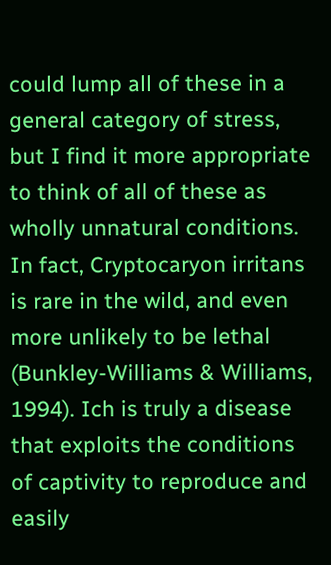could lump all of these in a general category of stress, but I find it more appropriate to think of all of these as wholly unnatural conditions. In fact, Cryptocaryon irritans is rare in the wild, and even more unlikely to be lethal (Bunkley-Williams & Williams, 1994). Ich is truly a disease that exploits the conditions of captivity to reproduce and easily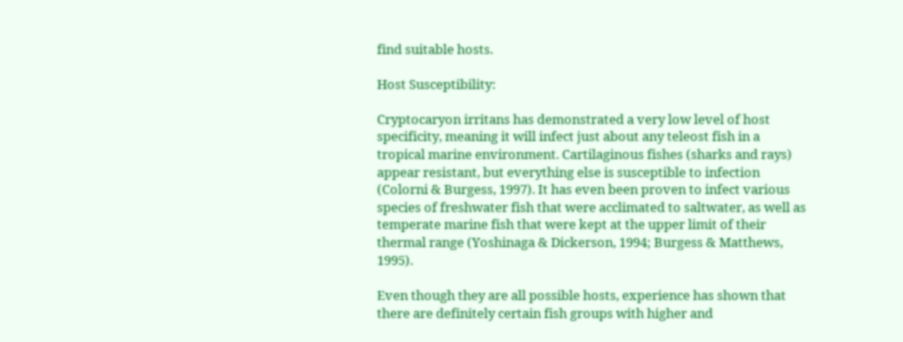find suitable hosts.

Host Susceptibility:

Cryptocaryon irritans has demonstrated a very low level of host specificity, meaning it will infect just about any teleost fish in a tropical marine environment. Cartilaginous fishes (sharks and rays) appear resistant, but everything else is susceptible to infection (Colorni & Burgess, 1997). It has even been proven to infect various species of freshwater fish that were acclimated to saltwater, as well as temperate marine fish that were kept at the upper limit of their thermal range (Yoshinaga & Dickerson, 1994; Burgess & Matthews, 1995).

Even though they are all possible hosts, experience has shown that there are definitely certain fish groups with higher and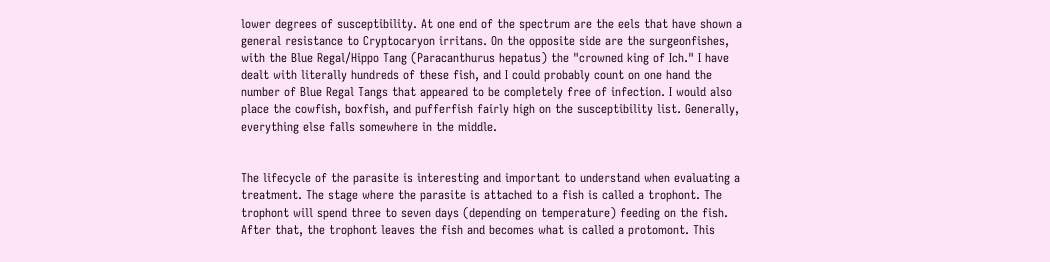lower degrees of susceptibility. At one end of the spectrum are the eels that have shown a general resistance to Cryptocaryon irritans. On the opposite side are the surgeonfishes, with the Blue Regal/Hippo Tang (Paracanthurus hepatus) the "crowned king of Ich." I have dealt with literally hundreds of these fish, and I could probably count on one hand the number of Blue Regal Tangs that appeared to be completely free of infection. I would also place the cowfish, boxfish, and pufferfish fairly high on the susceptibility list. Generally, everything else falls somewhere in the middle.


The lifecycle of the parasite is interesting and important to understand when evaluating a treatment. The stage where the parasite is attached to a fish is called a trophont. The trophont will spend three to seven days (depending on temperature) feeding on the fish. After that, the trophont leaves the fish and becomes what is called a protomont. This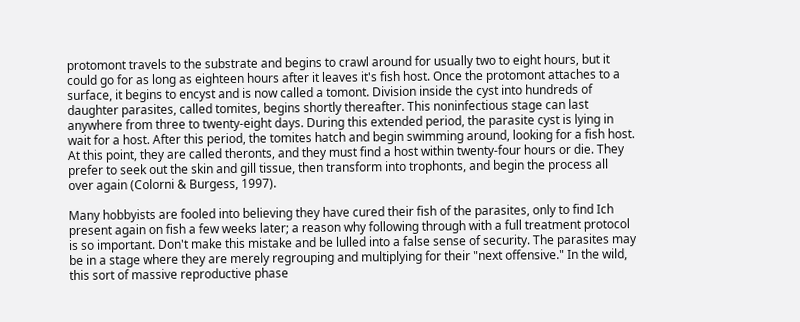protomont travels to the substrate and begins to crawl around for usually two to eight hours, but it could go for as long as eighteen hours after it leaves it's fish host. Once the protomont attaches to a surface, it begins to encyst and is now called a tomont. Division inside the cyst into hundreds of daughter parasites, called tomites, begins shortly thereafter. This noninfectious stage can last anywhere from three to twenty-eight days. During this extended period, the parasite cyst is lying in wait for a host. After this period, the tomites hatch and begin swimming around, looking for a fish host. At this point, they are called theronts, and they must find a host within twenty-four hours or die. They prefer to seek out the skin and gill tissue, then transform into trophonts, and begin the process all over again (Colorni & Burgess, 1997).

Many hobbyists are fooled into believing they have cured their fish of the parasites, only to find Ich present again on fish a few weeks later; a reason why following through with a full treatment protocol is so important. Don't make this mistake and be lulled into a false sense of security. The parasites may be in a stage where they are merely regrouping and multiplying for their "next offensive." In the wild, this sort of massive reproductive phase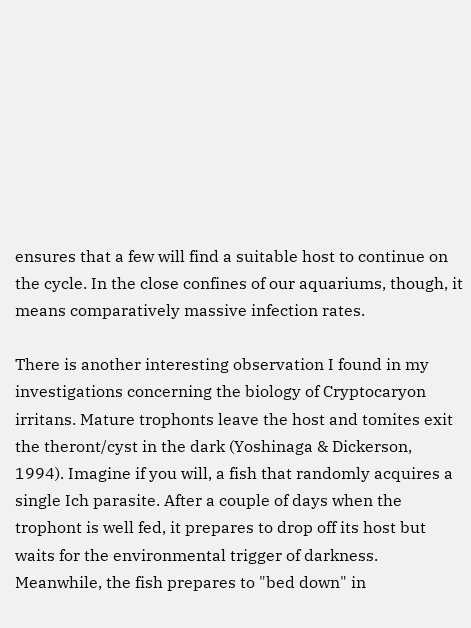ensures that a few will find a suitable host to continue on the cycle. In the close confines of our aquariums, though, it means comparatively massive infection rates.

There is another interesting observation I found in my investigations concerning the biology of Cryptocaryon irritans. Mature trophonts leave the host and tomites exit the theront/cyst in the dark (Yoshinaga & Dickerson, 1994). Imagine if you will, a fish that randomly acquires a single Ich parasite. After a couple of days when the trophont is well fed, it prepares to drop off its host but waits for the environmental trigger of darkness. Meanwhile, the fish prepares to "bed down" in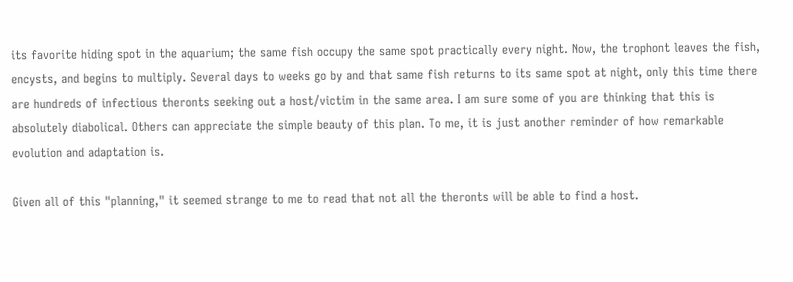its favorite hiding spot in the aquarium; the same fish occupy the same spot practically every night. Now, the trophont leaves the fish, encysts, and begins to multiply. Several days to weeks go by and that same fish returns to its same spot at night, only this time there are hundreds of infectious theronts seeking out a host/victim in the same area. I am sure some of you are thinking that this is absolutely diabolical. Others can appreciate the simple beauty of this plan. To me, it is just another reminder of how remarkable evolution and adaptation is.

Given all of this "planning," it seemed strange to me to read that not all the theronts will be able to find a host.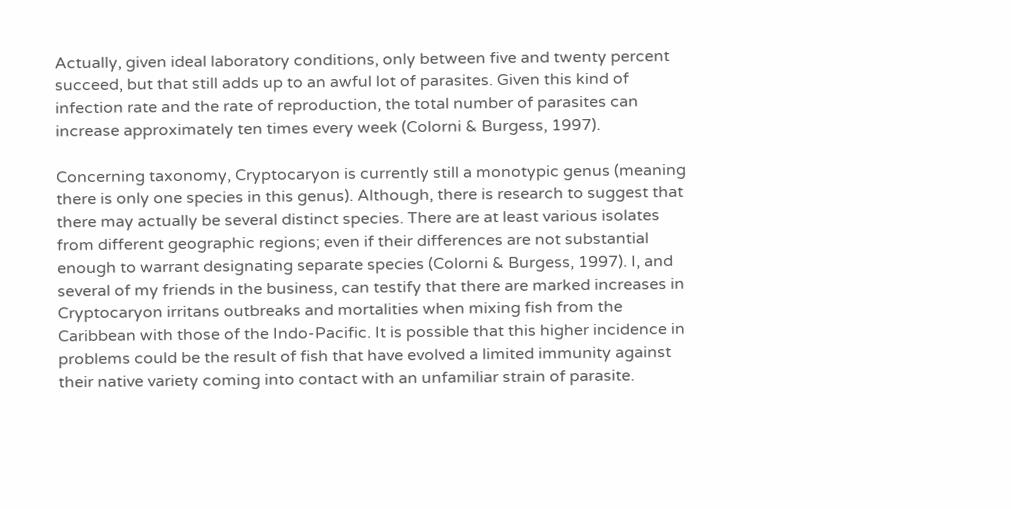Actually, given ideal laboratory conditions, only between five and twenty percent succeed, but that still adds up to an awful lot of parasites. Given this kind of infection rate and the rate of reproduction, the total number of parasites can increase approximately ten times every week (Colorni & Burgess, 1997).

Concerning taxonomy, Cryptocaryon is currently still a monotypic genus (meaning there is only one species in this genus). Although, there is research to suggest that there may actually be several distinct species. There are at least various isolates from different geographic regions; even if their differences are not substantial enough to warrant designating separate species (Colorni & Burgess, 1997). I, and several of my friends in the business, can testify that there are marked increases in Cryptocaryon irritans outbreaks and mortalities when mixing fish from the Caribbean with those of the Indo-Pacific. It is possible that this higher incidence in problems could be the result of fish that have evolved a limited immunity against their native variety coming into contact with an unfamiliar strain of parasite.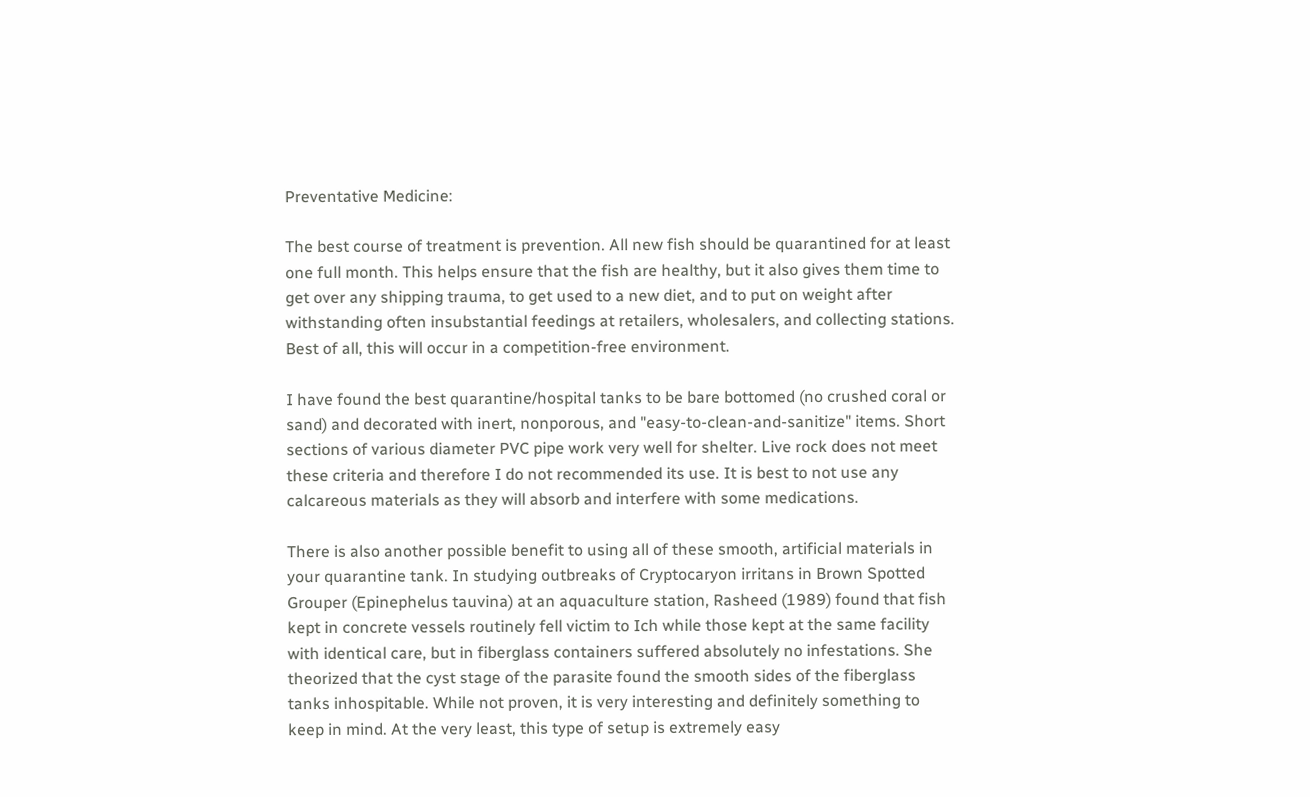Preventative Medicine:

The best course of treatment is prevention. All new fish should be quarantined for at least one full month. This helps ensure that the fish are healthy, but it also gives them time to get over any shipping trauma, to get used to a new diet, and to put on weight after withstanding often insubstantial feedings at retailers, wholesalers, and collecting stations. Best of all, this will occur in a competition-free environment.

I have found the best quarantine/hospital tanks to be bare bottomed (no crushed coral or sand) and decorated with inert, nonporous, and "easy-to-clean-and-sanitize" items. Short sections of various diameter PVC pipe work very well for shelter. Live rock does not meet these criteria and therefore I do not recommended its use. It is best to not use any calcareous materials as they will absorb and interfere with some medications.

There is also another possible benefit to using all of these smooth, artificial materials in your quarantine tank. In studying outbreaks of Cryptocaryon irritans in Brown Spotted Grouper (Epinephelus tauvina) at an aquaculture station, Rasheed (1989) found that fish kept in concrete vessels routinely fell victim to Ich while those kept at the same facility with identical care, but in fiberglass containers suffered absolutely no infestations. She theorized that the cyst stage of the parasite found the smooth sides of the fiberglass tanks inhospitable. While not proven, it is very interesting and definitely something to keep in mind. At the very least, this type of setup is extremely easy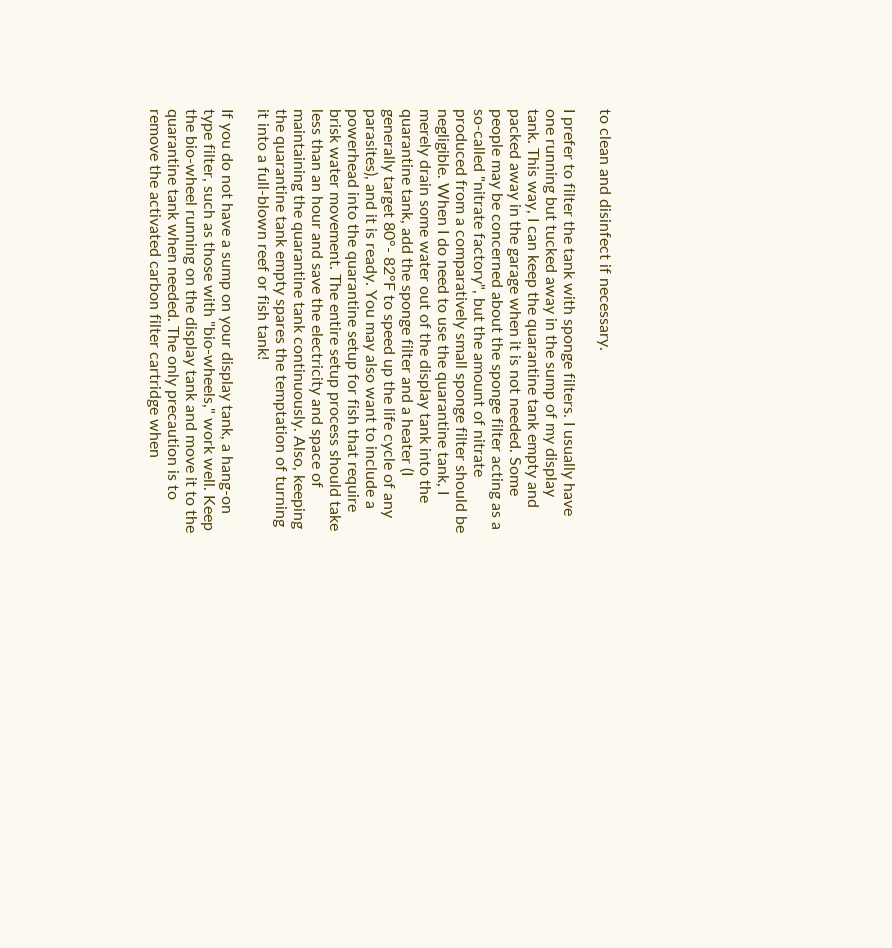to clean and disinfect if necessary.

I prefer to filter the tank with sponge filters. I usually have one running but tucked away in the sump of my display tank. This way, I can keep the quarantine tank empty and packed away in the garage when it is not needed. Some people may be concerned about the sponge filter acting as a so-called "nitrate factory", but the amount of nitrate produced from a comparatively small sponge filter should be negligible. When I do need to use the quarantine tank, I merely drain some water out of the display tank into the quarantine tank, add the sponge filter and a heater (I generally target 80°- 82°F to speed up the life cycle of any parasites), and it is ready. You may also want to include a powerhead into the quarantine setup for fish that require brisk water movement. The entire setup process should take less than an hour and save the electricity and space of maintaining the quarantine tank continuously. Also, keeping the quarantine tank empty spares the temptation of turning it into a full-blown reef or fish tank!

If you do not have a sump on your display tank, a hang-on type filter, such as those with "bio-wheels," work well. Keep the bio-wheel running on the display tank and move it to the quarantine tank when needed. The only precaution is to remove the activated carbon filter cartridge when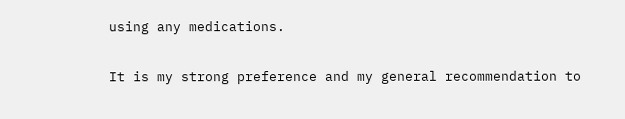using any medications.

It is my strong preference and my general recommendation to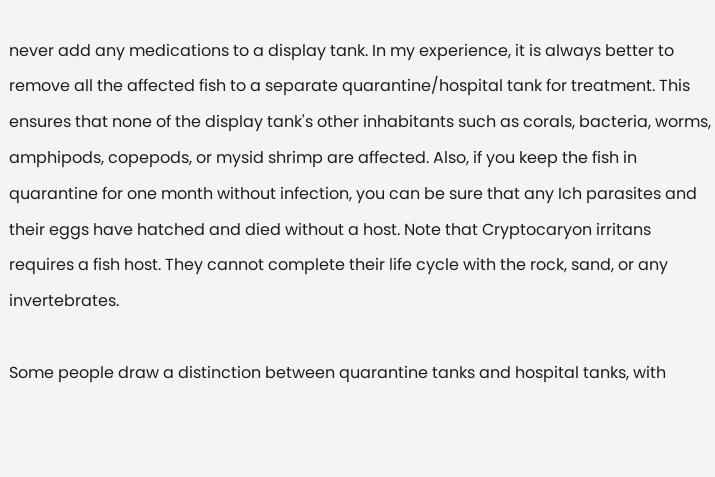never add any medications to a display tank. In my experience, it is always better to remove all the affected fish to a separate quarantine/hospital tank for treatment. This ensures that none of the display tank's other inhabitants such as corals, bacteria, worms, amphipods, copepods, or mysid shrimp are affected. Also, if you keep the fish in quarantine for one month without infection, you can be sure that any Ich parasites and their eggs have hatched and died without a host. Note that Cryptocaryon irritans requires a fish host. They cannot complete their life cycle with the rock, sand, or any invertebrates.

Some people draw a distinction between quarantine tanks and hospital tanks, with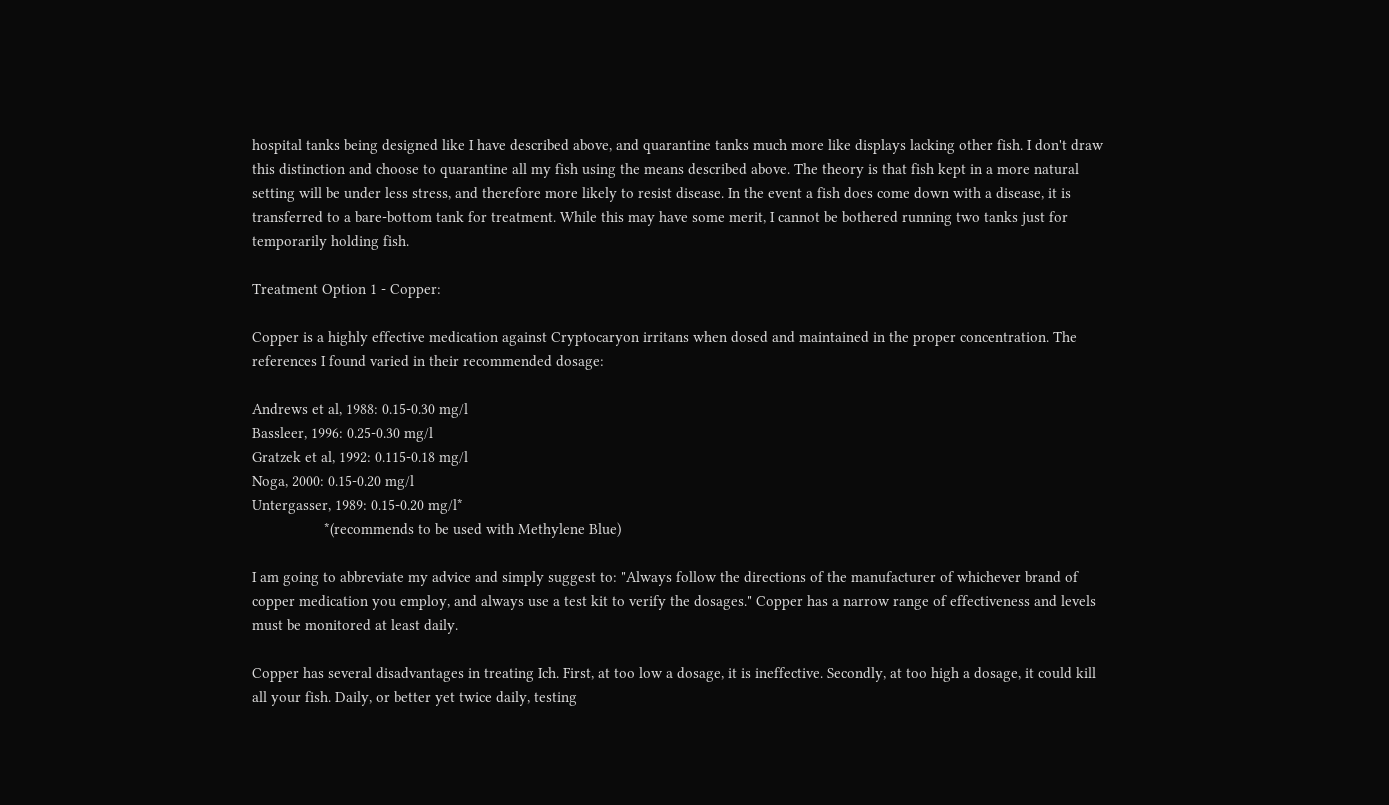hospital tanks being designed like I have described above, and quarantine tanks much more like displays lacking other fish. I don't draw this distinction and choose to quarantine all my fish using the means described above. The theory is that fish kept in a more natural setting will be under less stress, and therefore more likely to resist disease. In the event a fish does come down with a disease, it is transferred to a bare-bottom tank for treatment. While this may have some merit, I cannot be bothered running two tanks just for temporarily holding fish.

Treatment Option 1 - Copper:

Copper is a highly effective medication against Cryptocaryon irritans when dosed and maintained in the proper concentration. The references I found varied in their recommended dosage:

Andrews et al, 1988: 0.15-0.30 mg/l
Bassleer, 1996: 0.25-0.30 mg/l
Gratzek et al, 1992: 0.115-0.18 mg/l
Noga, 2000: 0.15-0.20 mg/l
Untergasser, 1989: 0.15-0.20 mg/l*
                  *(recommends to be used with Methylene Blue)

I am going to abbreviate my advice and simply suggest to: "Always follow the directions of the manufacturer of whichever brand of copper medication you employ, and always use a test kit to verify the dosages." Copper has a narrow range of effectiveness and levels must be monitored at least daily.

Copper has several disadvantages in treating Ich. First, at too low a dosage, it is ineffective. Secondly, at too high a dosage, it could kill all your fish. Daily, or better yet twice daily, testing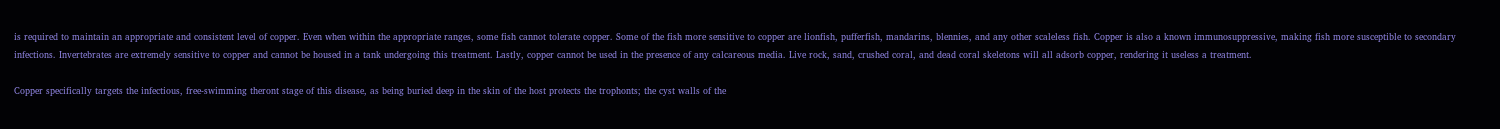is required to maintain an appropriate and consistent level of copper. Even when within the appropriate ranges, some fish cannot tolerate copper. Some of the fish more sensitive to copper are lionfish, pufferfish, mandarins, blennies, and any other scaleless fish. Copper is also a known immunosuppressive, making fish more susceptible to secondary infections. Invertebrates are extremely sensitive to copper and cannot be housed in a tank undergoing this treatment. Lastly, copper cannot be used in the presence of any calcareous media. Live rock, sand, crushed coral, and dead coral skeletons will all adsorb copper, rendering it useless a treatment.

Copper specifically targets the infectious, free-swimming theront stage of this disease, as being buried deep in the skin of the host protects the trophonts; the cyst walls of the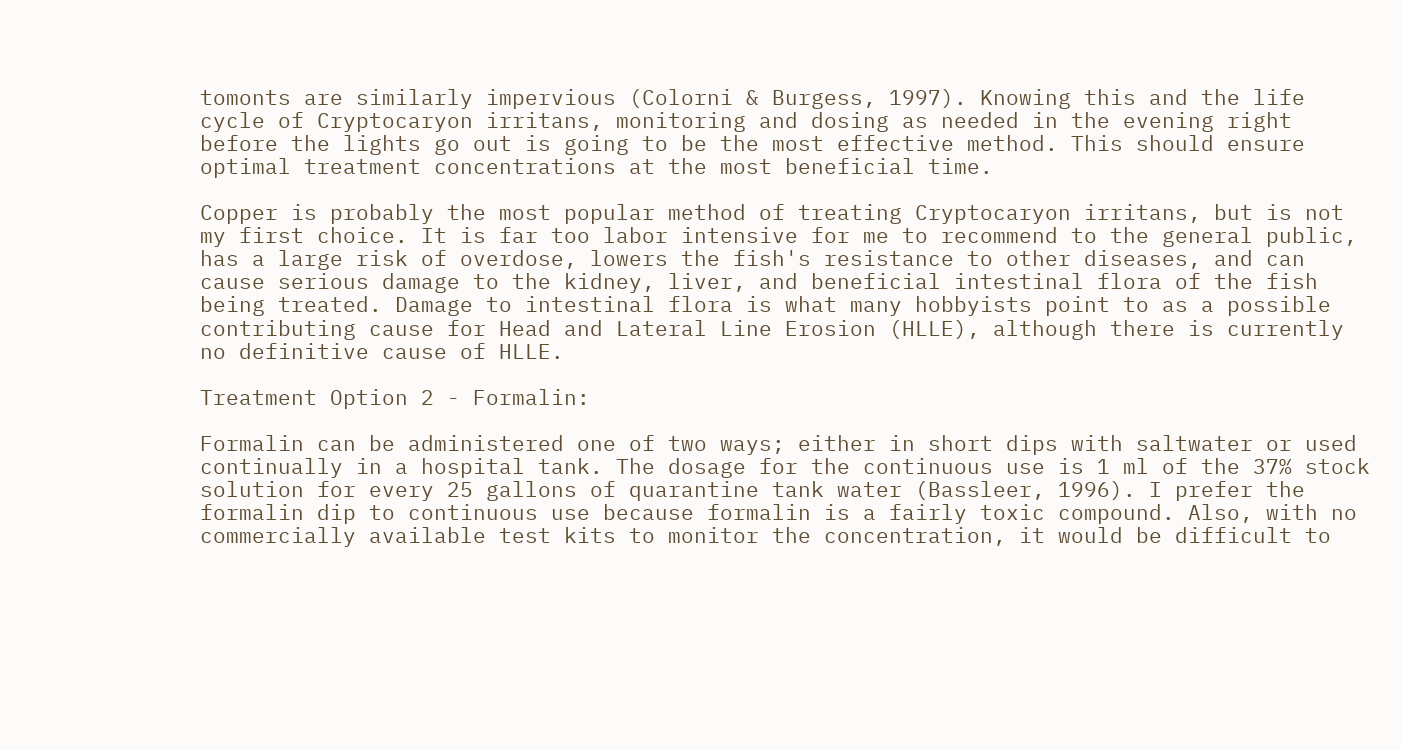tomonts are similarly impervious (Colorni & Burgess, 1997). Knowing this and the life cycle of Cryptocaryon irritans, monitoring and dosing as needed in the evening right before the lights go out is going to be the most effective method. This should ensure optimal treatment concentrations at the most beneficial time.

Copper is probably the most popular method of treating Cryptocaryon irritans, but is not my first choice. It is far too labor intensive for me to recommend to the general public, has a large risk of overdose, lowers the fish's resistance to other diseases, and can cause serious damage to the kidney, liver, and beneficial intestinal flora of the fish being treated. Damage to intestinal flora is what many hobbyists point to as a possible contributing cause for Head and Lateral Line Erosion (HLLE), although there is currently no definitive cause of HLLE.

Treatment Option 2 - Formalin:

Formalin can be administered one of two ways; either in short dips with saltwater or used continually in a hospital tank. The dosage for the continuous use is 1 ml of the 37% stock solution for every 25 gallons of quarantine tank water (Bassleer, 1996). I prefer the formalin dip to continuous use because formalin is a fairly toxic compound. Also, with no commercially available test kits to monitor the concentration, it would be difficult to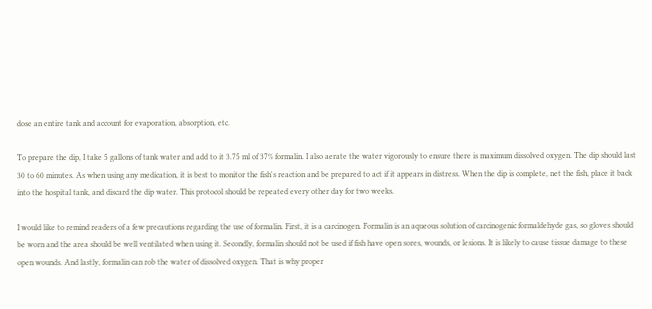dose an entire tank and account for evaporation, absorption, etc.

To prepare the dip, I take 5 gallons of tank water and add to it 3.75 ml of 37% formalin. I also aerate the water vigorously to ensure there is maximum dissolved oxygen. The dip should last 30 to 60 minutes. As when using any medication, it is best to monitor the fish's reaction and be prepared to act if it appears in distress. When the dip is complete, net the fish, place it back into the hospital tank, and discard the dip water. This protocol should be repeated every other day for two weeks.

I would like to remind readers of a few precautions regarding the use of formalin. First, it is a carcinogen. Formalin is an aqueous solution of carcinogenic formaldehyde gas, so gloves should be worn and the area should be well ventilated when using it. Secondly, formalin should not be used if fish have open sores, wounds, or lesions. It is likely to cause tissue damage to these open wounds. And lastly, formalin can rob the water of dissolved oxygen. That is why proper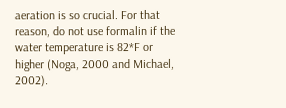aeration is so crucial. For that reason, do not use formalin if the water temperature is 82*F or higher (Noga, 2000 and Michael, 2002).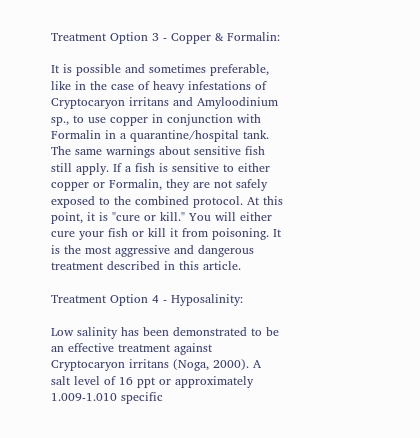Treatment Option 3 - Copper & Formalin:

It is possible and sometimes preferable, like in the case of heavy infestations of Cryptocaryon irritans and Amyloodinium sp., to use copper in conjunction with Formalin in a quarantine/hospital tank. The same warnings about sensitive fish still apply. If a fish is sensitive to either copper or Formalin, they are not safely exposed to the combined protocol. At this point, it is "cure or kill." You will either cure your fish or kill it from poisoning. It is the most aggressive and dangerous treatment described in this article.

Treatment Option 4 - Hyposalinity:

Low salinity has been demonstrated to be an effective treatment against Cryptocaryon irritans (Noga, 2000). A salt level of 16 ppt or approximately 1.009-1.010 specific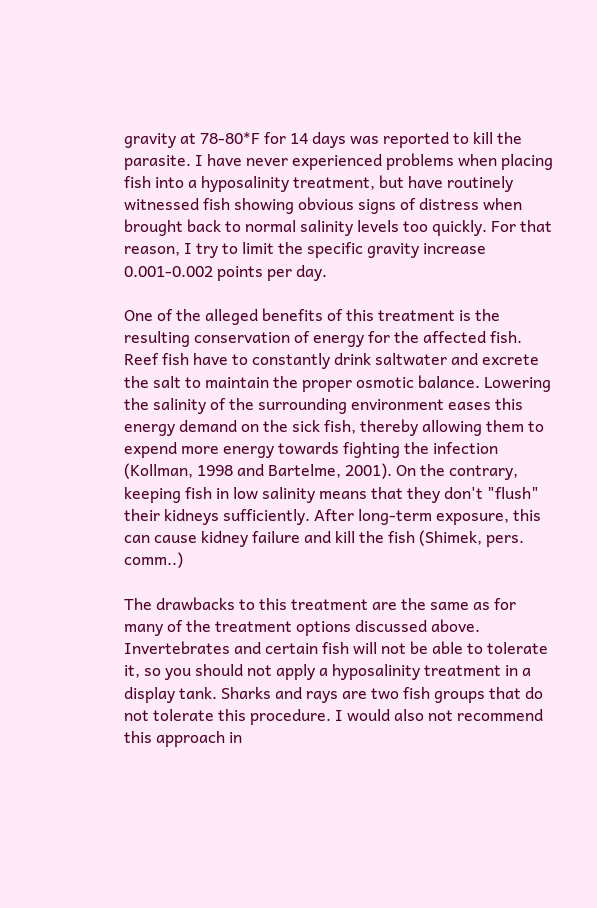gravity at 78-80*F for 14 days was reported to kill the parasite. I have never experienced problems when placing fish into a hyposalinity treatment, but have routinely witnessed fish showing obvious signs of distress when brought back to normal salinity levels too quickly. For that reason, I try to limit the specific gravity increase 0.001-0.002 points per day.

One of the alleged benefits of this treatment is the resulting conservation of energy for the affected fish. Reef fish have to constantly drink saltwater and excrete the salt to maintain the proper osmotic balance. Lowering the salinity of the surrounding environment eases this energy demand on the sick fish, thereby allowing them to expend more energy towards fighting the infection (Kollman, 1998 and Bartelme, 2001). On the contrary, keeping fish in low salinity means that they don't "flush" their kidneys sufficiently. After long-term exposure, this can cause kidney failure and kill the fish (Shimek, pers. comm..)

The drawbacks to this treatment are the same as for many of the treatment options discussed above. Invertebrates and certain fish will not be able to tolerate it, so you should not apply a hyposalinity treatment in a display tank. Sharks and rays are two fish groups that do not tolerate this procedure. I would also not recommend this approach in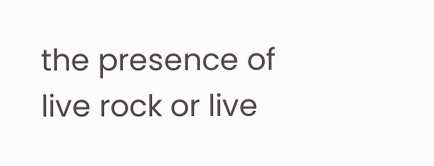the presence of live rock or live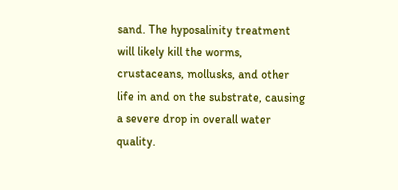sand. The hyposalinity treatment will likely kill the worms, crustaceans, mollusks, and other life in and on the substrate, causing a severe drop in overall water quality.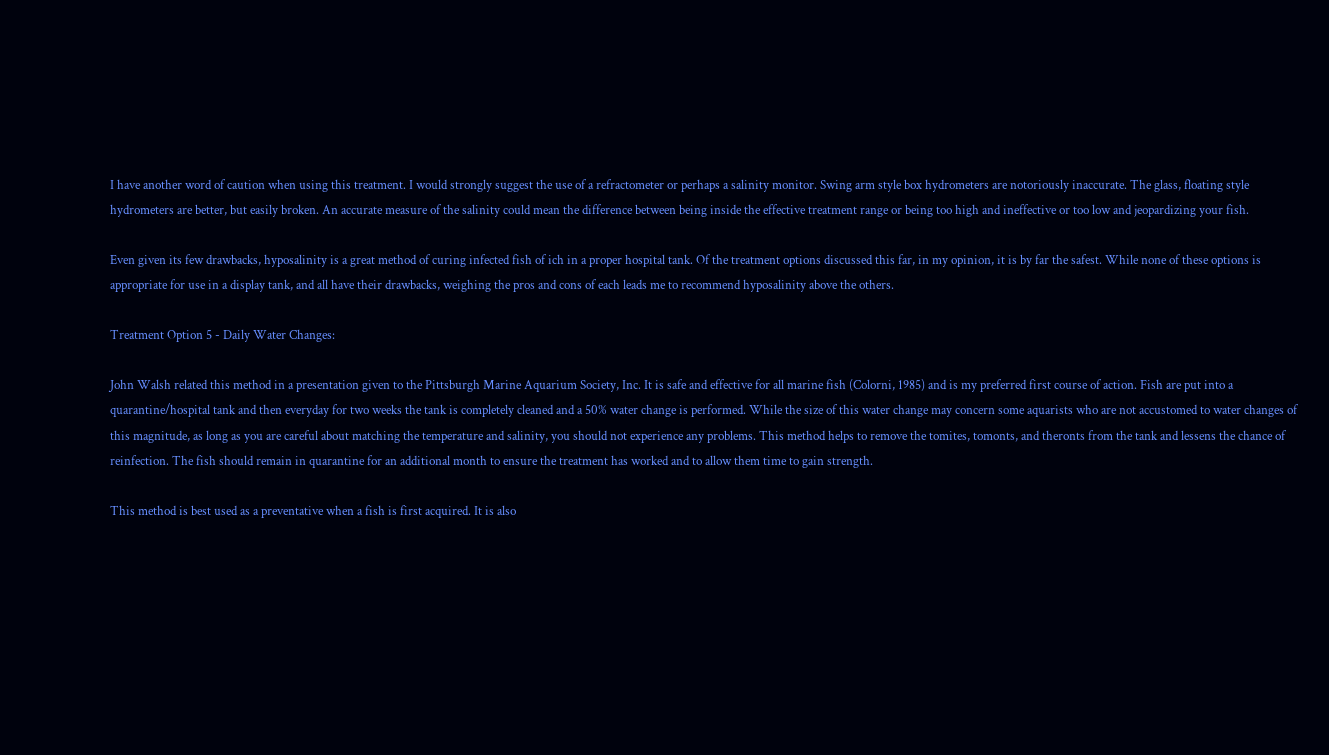I have another word of caution when using this treatment. I would strongly suggest the use of a refractometer or perhaps a salinity monitor. Swing arm style box hydrometers are notoriously inaccurate. The glass, floating style hydrometers are better, but easily broken. An accurate measure of the salinity could mean the difference between being inside the effective treatment range or being too high and ineffective or too low and jeopardizing your fish.

Even given its few drawbacks, hyposalinity is a great method of curing infected fish of ich in a proper hospital tank. Of the treatment options discussed this far, in my opinion, it is by far the safest. While none of these options is appropriate for use in a display tank, and all have their drawbacks, weighing the pros and cons of each leads me to recommend hyposalinity above the others.

Treatment Option 5 - Daily Water Changes:

John Walsh related this method in a presentation given to the Pittsburgh Marine Aquarium Society, Inc. It is safe and effective for all marine fish (Colorni, 1985) and is my preferred first course of action. Fish are put into a quarantine/hospital tank and then everyday for two weeks the tank is completely cleaned and a 50% water change is performed. While the size of this water change may concern some aquarists who are not accustomed to water changes of this magnitude, as long as you are careful about matching the temperature and salinity, you should not experience any problems. This method helps to remove the tomites, tomonts, and theronts from the tank and lessens the chance of reinfection. The fish should remain in quarantine for an additional month to ensure the treatment has worked and to allow them time to gain strength.

This method is best used as a preventative when a fish is first acquired. It is also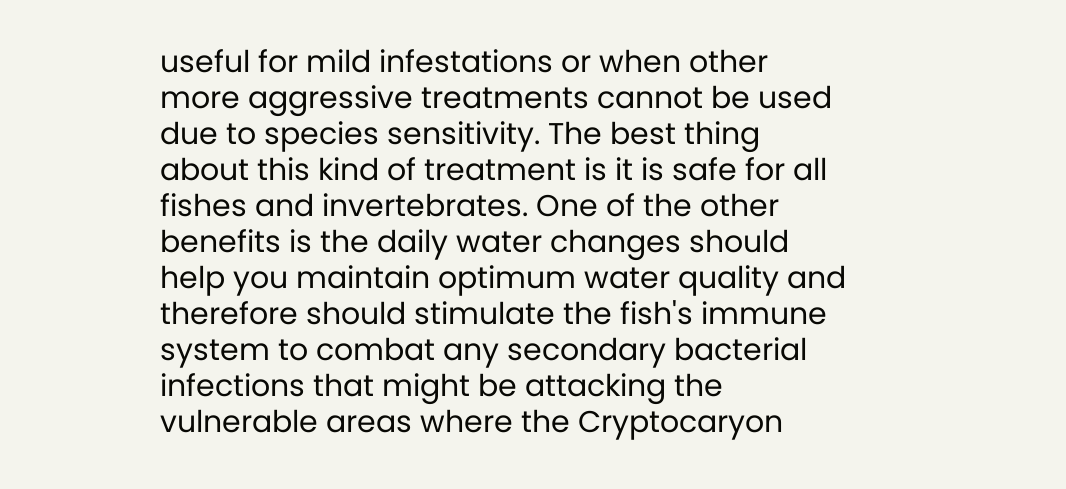useful for mild infestations or when other more aggressive treatments cannot be used due to species sensitivity. The best thing about this kind of treatment is it is safe for all fishes and invertebrates. One of the other benefits is the daily water changes should help you maintain optimum water quality and therefore should stimulate the fish's immune system to combat any secondary bacterial infections that might be attacking the vulnerable areas where the Cryptocaryon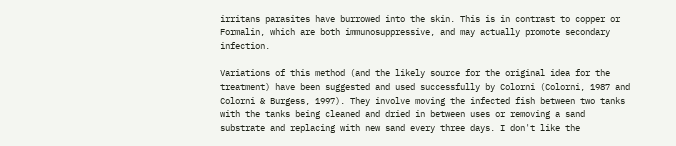irritans parasites have burrowed into the skin. This is in contrast to copper or Formalin, which are both immunosuppressive, and may actually promote secondary infection.

Variations of this method (and the likely source for the original idea for the treatment) have been suggested and used successfully by Colorni (Colorni, 1987 and Colorni & Burgess, 1997). They involve moving the infected fish between two tanks with the tanks being cleaned and dried in between uses or removing a sand substrate and replacing with new sand every three days. I don't like the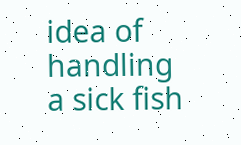idea of handling a sick fish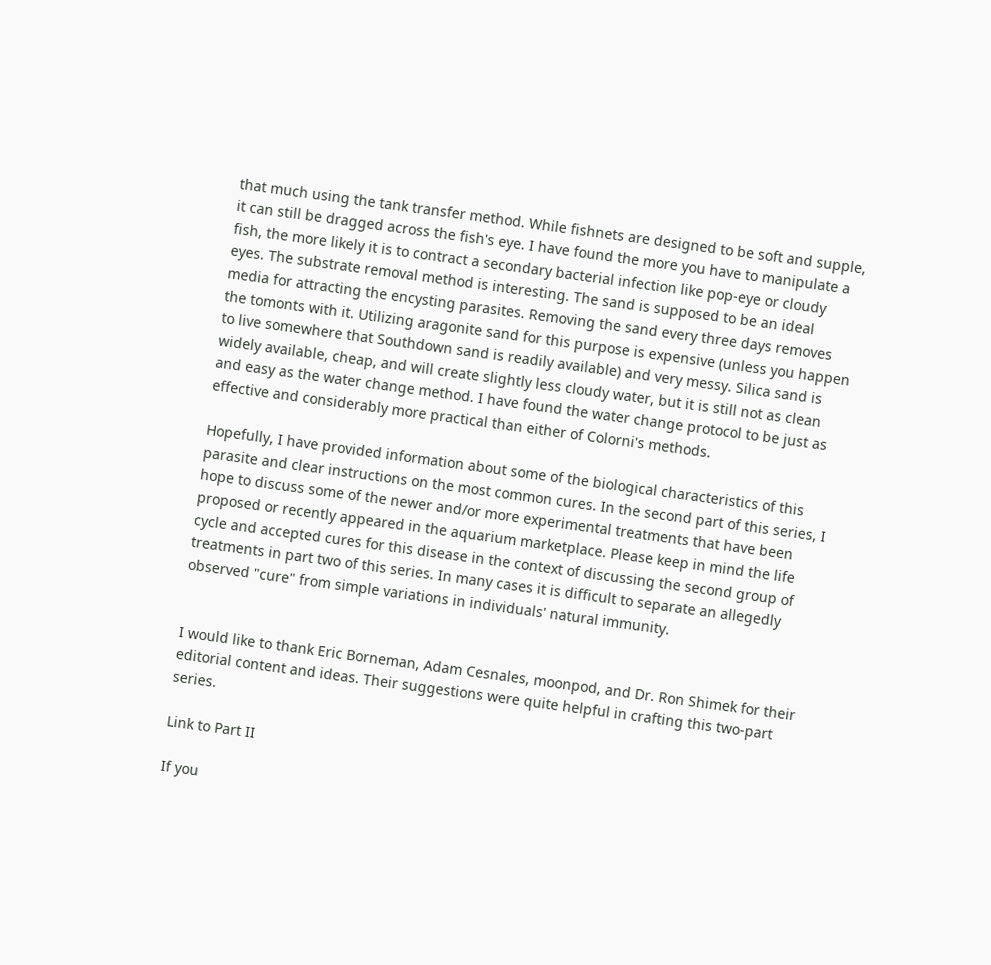that much using the tank transfer method. While fishnets are designed to be soft and supple, it can still be dragged across the fish's eye. I have found the more you have to manipulate a fish, the more likely it is to contract a secondary bacterial infection like pop-eye or cloudy eyes. The substrate removal method is interesting. The sand is supposed to be an ideal media for attracting the encysting parasites. Removing the sand every three days removes the tomonts with it. Utilizing aragonite sand for this purpose is expensive (unless you happen to live somewhere that Southdown sand is readily available) and very messy. Silica sand is widely available, cheap, and will create slightly less cloudy water, but it is still not as clean and easy as the water change method. I have found the water change protocol to be just as effective and considerably more practical than either of Colorni's methods.

Hopefully, I have provided information about some of the biological characteristics of this parasite and clear instructions on the most common cures. In the second part of this series, I hope to discuss some of the newer and/or more experimental treatments that have been proposed or recently appeared in the aquarium marketplace. Please keep in mind the life cycle and accepted cures for this disease in the context of discussing the second group of treatments in part two of this series. In many cases it is difficult to separate an allegedly observed "cure" from simple variations in individuals' natural immunity.


I would like to thank Eric Borneman, Adam Cesnales, moonpod, and Dr. Ron Shimek for their editorial content and ideas. Their suggestions were quite helpful in crafting this two-part series.

Link to Part II

If you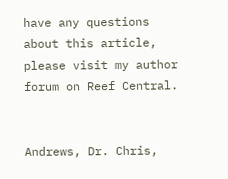have any questions about this article, please visit my author forum on Reef Central.


Andrews, Dr. Chris,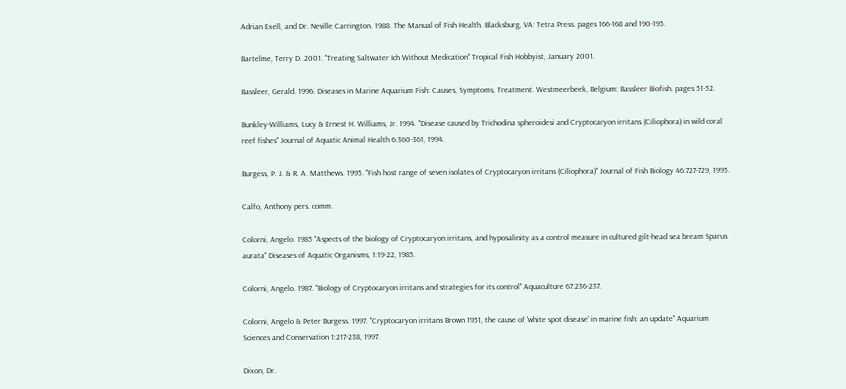Adrian Exell, and Dr. Neville Carrington. 1988. The Manual of Fish Health. Blacksburg, VA: Tetra Press. pages 166-168 and 190-195.

Bartelme, Terry D. 2001. "Treating Saltwater Ich Without Medication" Tropical Fish Hobbyist, January 2001.

Bassleer, Gerald. 1996. Diseases in Marine Aquarium Fish: Causes, Symptoms, Treatment. Westmeerbeek, Belgium: Bassleer Biofish. pages 51-52.

Bunkley-Williams, Lucy & Ernest H. Williams, Jr. 1994. "Disease caused by Trichodina spheroidesi and Cryptocaryon irritans (Ciliophora) in wild coral reef fishes" Journal of Aquatic Animal Health 6:360-361, 1994.

Burgess, P. J. & R. A. Matthews. 1995. "Fish host range of seven isolates of Cryptocaryon irritans (Ciliophora)" Journal of Fish Biology 46:727-729, 1995.

Calfo, Anthony pers. comm.

Colorni, Angelo. 1985 "Aspects of the biology of Cryptocaryon irritans, and hyposalinity as a control measure in cultured gilt-head sea bream Sparus aurata" Diseases of Aquatic Organisms, 1:19-22, 1985.

Colorni, Angelo. 1987. "Biology of Cryptocaryon irritans and strategies for its control" Aquaculture 67:236-237.

Colorni, Angelo & Peter Burgess. 1997. "Cryptocaryon irritans Brown 1951, the cause of 'white spot disease' in marine fish: an update" Aquarium Sciences and Conservation 1:217-238, 1997.

Dixon, Dr.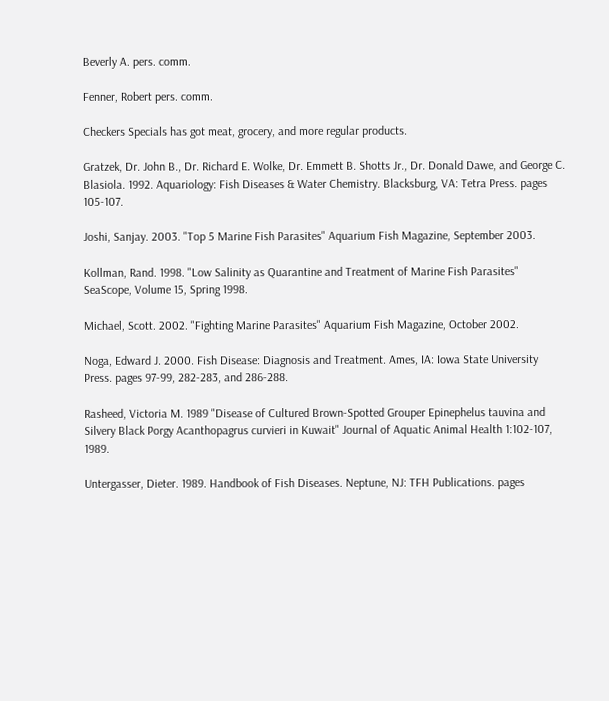Beverly A. pers. comm.

Fenner, Robert pers. comm.

Checkers Specials has got meat, grocery, and more regular products.

Gratzek, Dr. John B., Dr. Richard E. Wolke, Dr. Emmett B. Shotts Jr., Dr. Donald Dawe, and George C. Blasiola. 1992. Aquariology: Fish Diseases & Water Chemistry. Blacksburg, VA: Tetra Press. pages 105-107.

Joshi, Sanjay. 2003. "Top 5 Marine Fish Parasites" Aquarium Fish Magazine, September 2003.

Kollman, Rand. 1998. "Low Salinity as Quarantine and Treatment of Marine Fish Parasites" SeaScope, Volume 15, Spring 1998.

Michael, Scott. 2002. "Fighting Marine Parasites" Aquarium Fish Magazine, October 2002.

Noga, Edward J. 2000. Fish Disease: Diagnosis and Treatment. Ames, IA: Iowa State University Press. pages 97-99, 282-283, and 286-288.

Rasheed, Victoria M. 1989 "Disease of Cultured Brown-Spotted Grouper Epinephelus tauvina and Silvery Black Porgy Acanthopagrus curvieri in Kuwait" Journal of Aquatic Animal Health 1:102-107, 1989.

Untergasser, Dieter. 1989. Handbook of Fish Diseases. Neptune, NJ: TFH Publications. pages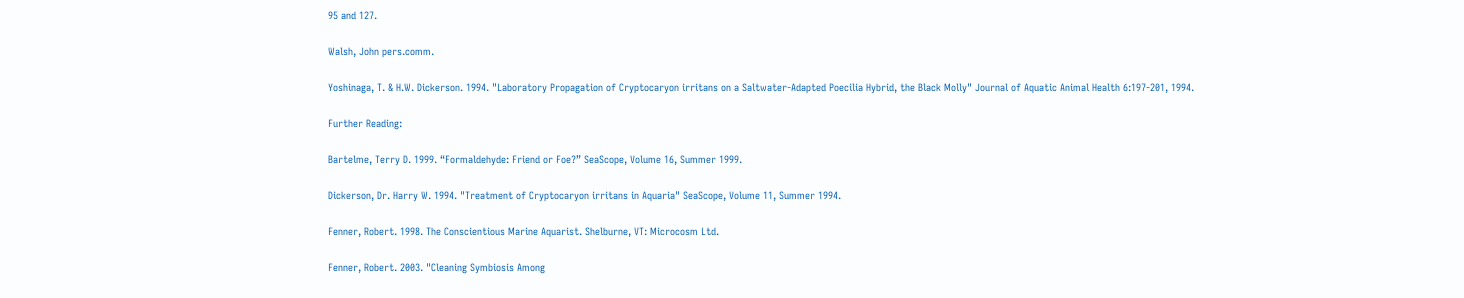95 and 127.

Walsh, John pers.comm.

Yoshinaga, T. & H.W. Dickerson. 1994. "Laboratory Propagation of Cryptocaryon irritans on a Saltwater-Adapted Poecilia Hybrid, the Black Molly" Journal of Aquatic Animal Health 6:197-201, 1994.

Further Reading:

Bartelme, Terry D. 1999. “Formaldehyde: Friend or Foe?” SeaScope, Volume 16, Summer 1999.

Dickerson, Dr. Harry W. 1994. "Treatment of Cryptocaryon irritans in Aquaria" SeaScope, Volume 11, Summer 1994.

Fenner, Robert. 1998. The Conscientious Marine Aquarist. Shelburne, VT: Microcosm Ltd.

Fenner, Robert. 2003. "Cleaning Symbiosis Among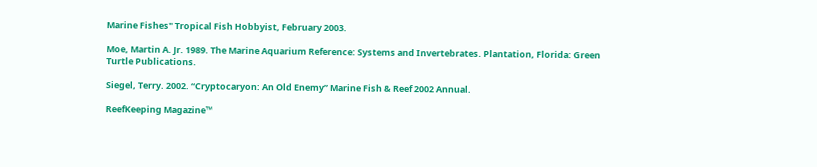Marine Fishes" Tropical Fish Hobbyist, February 2003.

Moe, Martin A. Jr. 1989. The Marine Aquarium Reference: Systems and Invertebrates. Plantation, Florida: Green Turtle Publications.

Siegel, Terry. 2002. “Cryptocaryon: An Old Enemy” Marine Fish & Reef 2002 Annual.

ReefKeeping Magazine™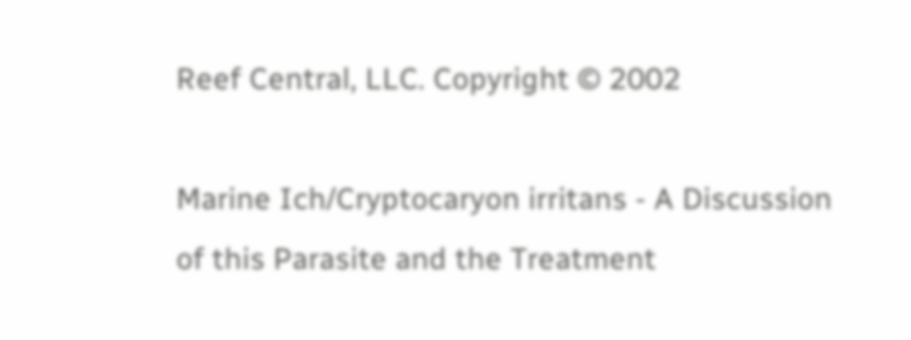Reef Central, LLC. Copyright © 2002

Marine Ich/Cryptocaryon irritans - A Discussion of this Parasite and the Treatment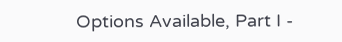Options Available, Part I -